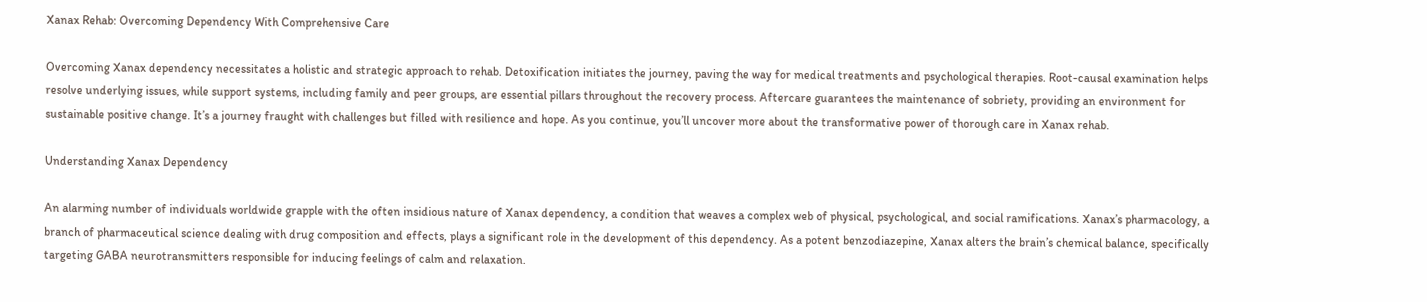Xanax Rehab: Overcoming Dependency With Comprehensive Care

Overcoming Xanax dependency necessitates a holistic and strategic approach to rehab. Detoxification initiates the journey, paving the way for medical treatments and psychological therapies. Root-causal examination helps resolve underlying issues, while support systems, including family and peer groups, are essential pillars throughout the recovery process. Aftercare guarantees the maintenance of sobriety, providing an environment for sustainable positive change. It’s a journey fraught with challenges but filled with resilience and hope. As you continue, you’ll uncover more about the transformative power of thorough care in Xanax rehab.

Understanding Xanax Dependency

An alarming number of individuals worldwide grapple with the often insidious nature of Xanax dependency, a condition that weaves a complex web of physical, psychological, and social ramifications. Xanax’s pharmacology, a branch of pharmaceutical science dealing with drug composition and effects, plays a significant role in the development of this dependency. As a potent benzodiazepine, Xanax alters the brain’s chemical balance, specifically targeting GABA neurotransmitters responsible for inducing feelings of calm and relaxation.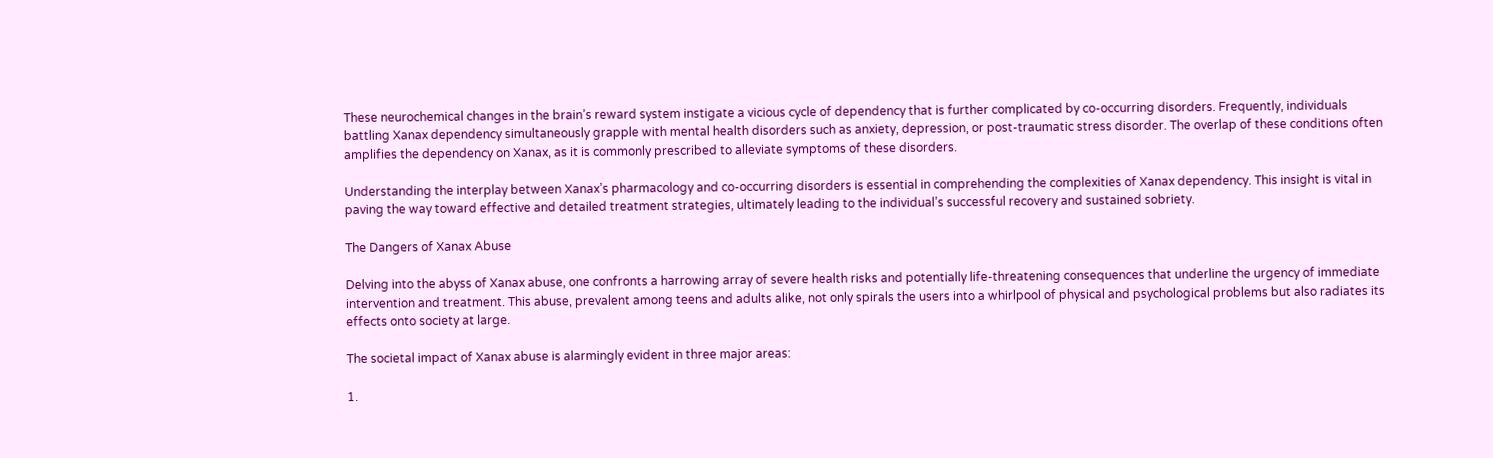These neurochemical changes in the brain’s reward system instigate a vicious cycle of dependency that is further complicated by co-occurring disorders. Frequently, individuals battling Xanax dependency simultaneously grapple with mental health disorders such as anxiety, depression, or post-traumatic stress disorder. The overlap of these conditions often amplifies the dependency on Xanax, as it is commonly prescribed to alleviate symptoms of these disorders.

Understanding the interplay between Xanax’s pharmacology and co-occurring disorders is essential in comprehending the complexities of Xanax dependency. This insight is vital in paving the way toward effective and detailed treatment strategies, ultimately leading to the individual’s successful recovery and sustained sobriety.

The Dangers of Xanax Abuse

Delving into the abyss of Xanax abuse, one confronts a harrowing array of severe health risks and potentially life-threatening consequences that underline the urgency of immediate intervention and treatment. This abuse, prevalent among teens and adults alike, not only spirals the users into a whirlpool of physical and psychological problems but also radiates its effects onto society at large.

The societal impact of Xanax abuse is alarmingly evident in three major areas:

1.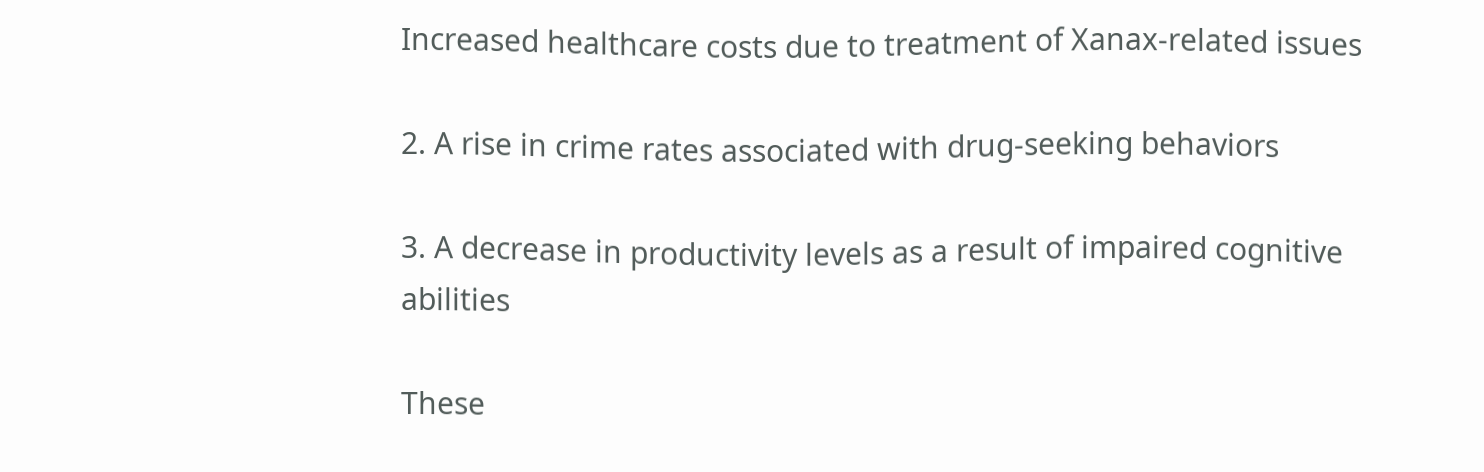Increased healthcare costs due to treatment of Xanax-related issues

2. A rise in crime rates associated with drug-seeking behaviors

3. A decrease in productivity levels as a result of impaired cognitive abilities

These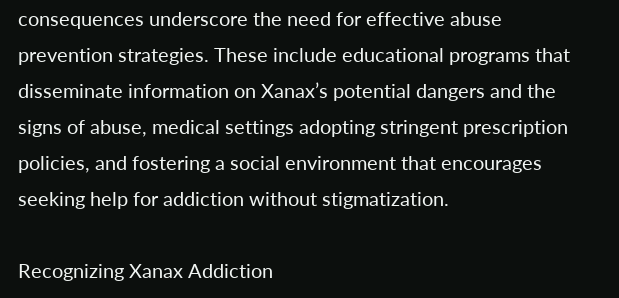consequences underscore the need for effective abuse prevention strategies. These include educational programs that disseminate information on Xanax’s potential dangers and the signs of abuse, medical settings adopting stringent prescription policies, and fostering a social environment that encourages seeking help for addiction without stigmatization.

Recognizing Xanax Addiction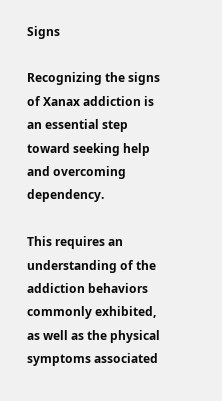Signs

Recognizing the signs of Xanax addiction is an essential step toward seeking help and overcoming dependency.

This requires an understanding of the addiction behaviors commonly exhibited, as well as the physical symptoms associated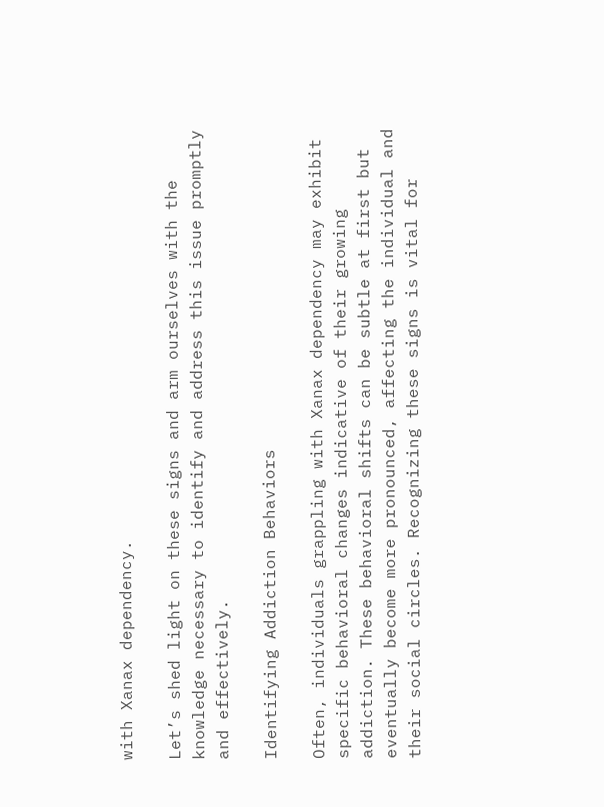with Xanax dependency.

Let’s shed light on these signs and arm ourselves with the knowledge necessary to identify and address this issue promptly and effectively.

Identifying Addiction Behaviors

Often, individuals grappling with Xanax dependency may exhibit specific behavioral changes indicative of their growing addiction. These behavioral shifts can be subtle at first but eventually become more pronounced, affecting the individual and their social circles. Recognizing these signs is vital for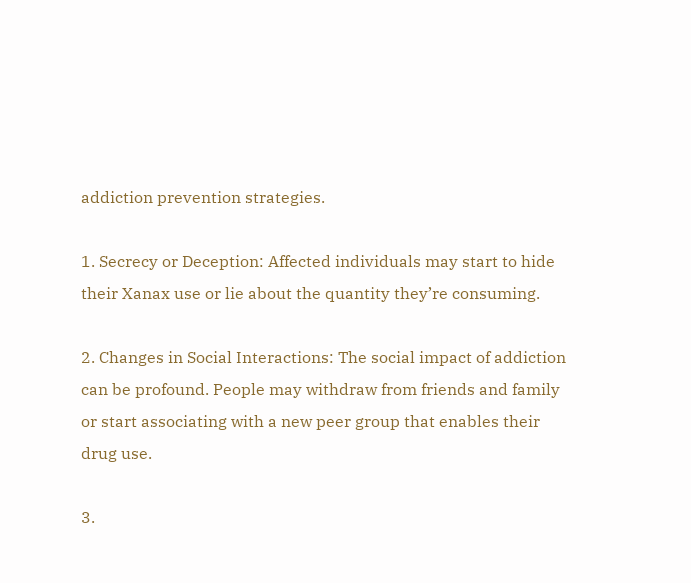addiction prevention strategies.

1. Secrecy or Deception: Affected individuals may start to hide their Xanax use or lie about the quantity they’re consuming.

2. Changes in Social Interactions: The social impact of addiction can be profound. People may withdraw from friends and family or start associating with a new peer group that enables their drug use.

3.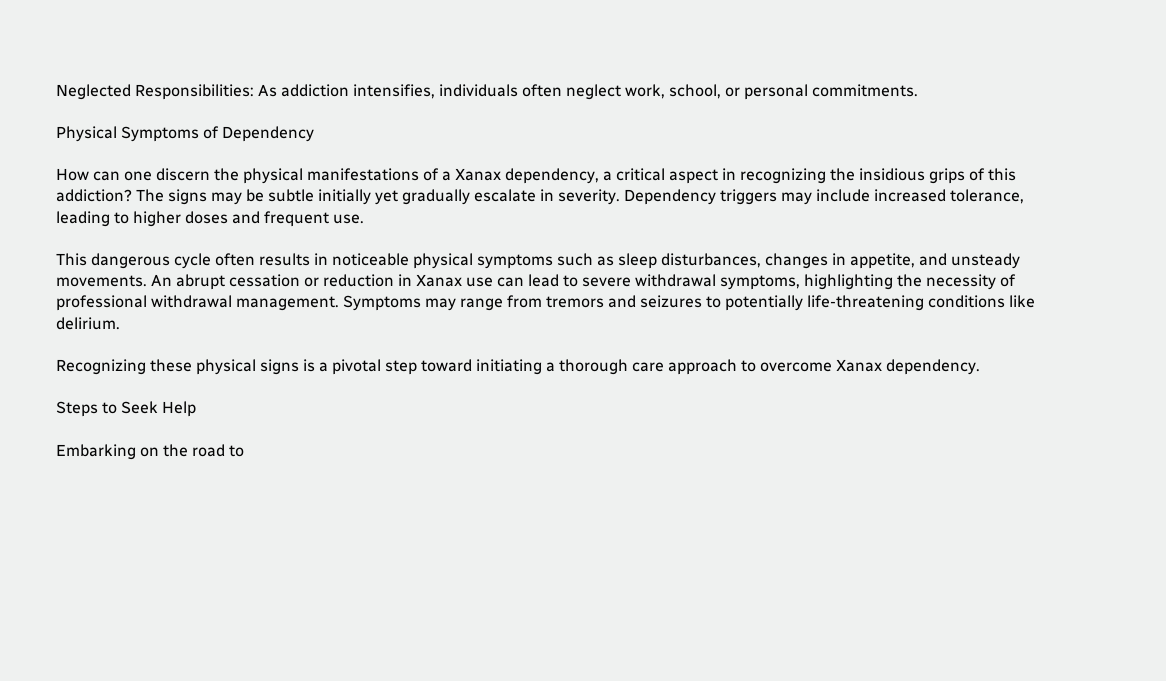Neglected Responsibilities: As addiction intensifies, individuals often neglect work, school, or personal commitments.

Physical Symptoms of Dependency

How can one discern the physical manifestations of a Xanax dependency, a critical aspect in recognizing the insidious grips of this addiction? The signs may be subtle initially yet gradually escalate in severity. Dependency triggers may include increased tolerance, leading to higher doses and frequent use.

This dangerous cycle often results in noticeable physical symptoms such as sleep disturbances, changes in appetite, and unsteady movements. An abrupt cessation or reduction in Xanax use can lead to severe withdrawal symptoms, highlighting the necessity of professional withdrawal management. Symptoms may range from tremors and seizures to potentially life-threatening conditions like delirium.

Recognizing these physical signs is a pivotal step toward initiating a thorough care approach to overcome Xanax dependency.

Steps to Seek Help

Embarking on the road to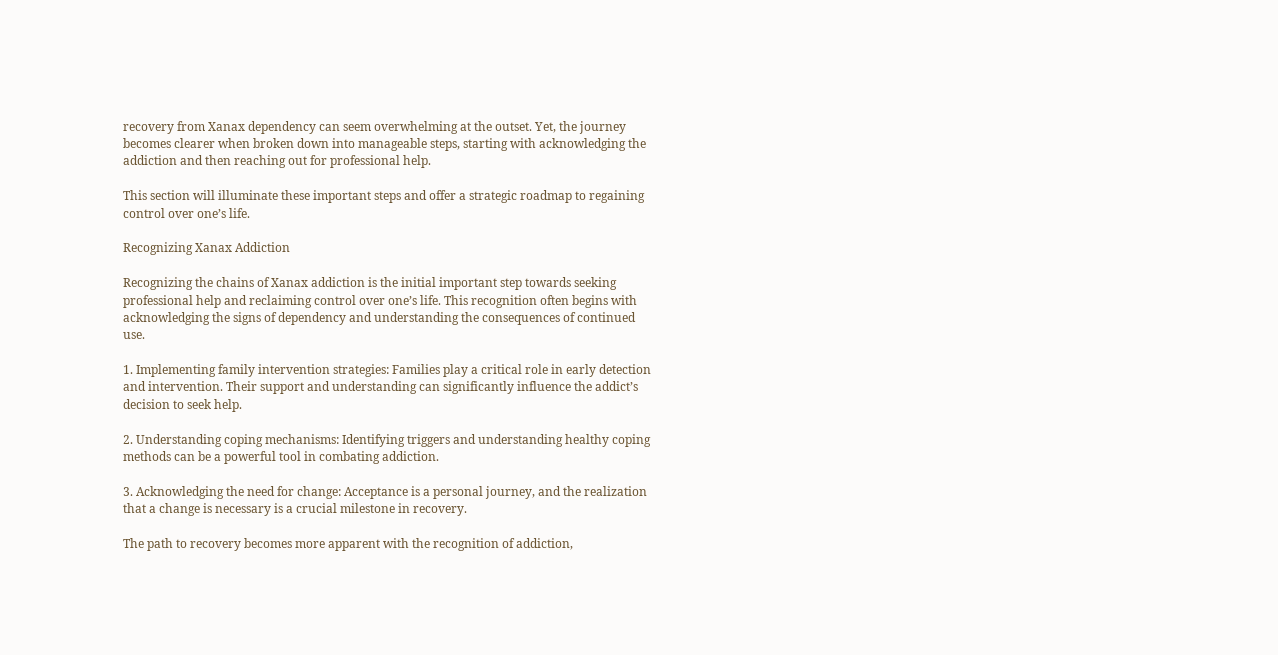recovery from Xanax dependency can seem overwhelming at the outset. Yet, the journey becomes clearer when broken down into manageable steps, starting with acknowledging the addiction and then reaching out for professional help.

This section will illuminate these important steps and offer a strategic roadmap to regaining control over one’s life.

Recognizing Xanax Addiction

Recognizing the chains of Xanax addiction is the initial important step towards seeking professional help and reclaiming control over one’s life. This recognition often begins with acknowledging the signs of dependency and understanding the consequences of continued use.

1. Implementing family intervention strategies: Families play a critical role in early detection and intervention. Their support and understanding can significantly influence the addict’s decision to seek help.

2. Understanding coping mechanisms: Identifying triggers and understanding healthy coping methods can be a powerful tool in combating addiction.

3. Acknowledging the need for change: Acceptance is a personal journey, and the realization that a change is necessary is a crucial milestone in recovery.

The path to recovery becomes more apparent with the recognition of addiction,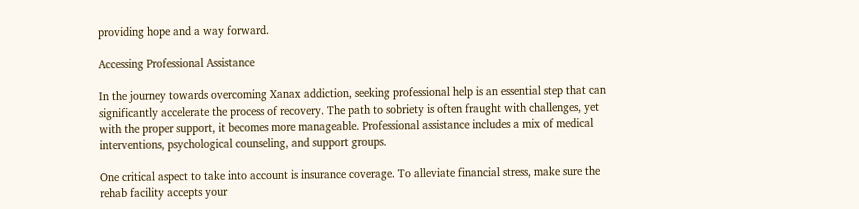providing hope and a way forward.

Accessing Professional Assistance

In the journey towards overcoming Xanax addiction, seeking professional help is an essential step that can significantly accelerate the process of recovery. The path to sobriety is often fraught with challenges, yet with the proper support, it becomes more manageable. Professional assistance includes a mix of medical interventions, psychological counseling, and support groups.

One critical aspect to take into account is insurance coverage. To alleviate financial stress, make sure the rehab facility accepts your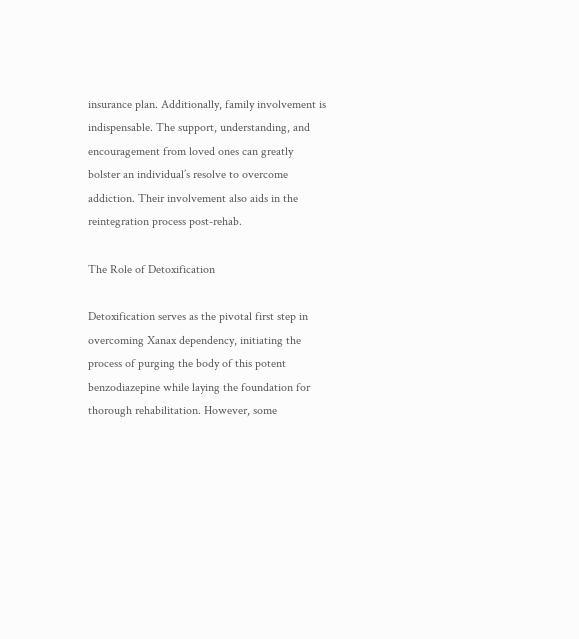insurance plan. Additionally, family involvement is indispensable. The support, understanding, and encouragement from loved ones can greatly bolster an individual’s resolve to overcome addiction. Their involvement also aids in the reintegration process post-rehab.

The Role of Detoxification

Detoxification serves as the pivotal first step in overcoming Xanax dependency, initiating the process of purging the body of this potent benzodiazepine while laying the foundation for thorough rehabilitation. However, some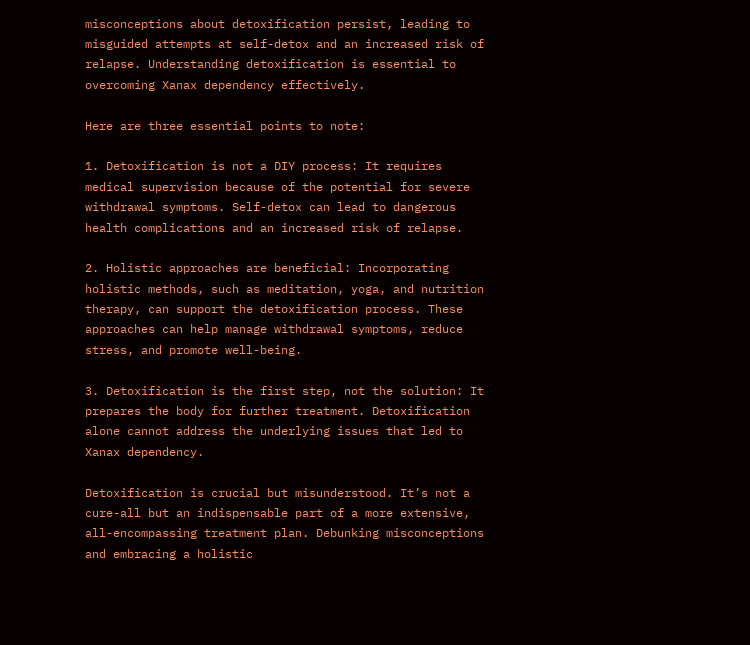misconceptions about detoxification persist, leading to misguided attempts at self-detox and an increased risk of relapse. Understanding detoxification is essential to overcoming Xanax dependency effectively.

Here are three essential points to note:

1. Detoxification is not a DIY process: It requires medical supervision because of the potential for severe withdrawal symptoms. Self-detox can lead to dangerous health complications and an increased risk of relapse.

2. Holistic approaches are beneficial: Incorporating holistic methods, such as meditation, yoga, and nutrition therapy, can support the detoxification process. These approaches can help manage withdrawal symptoms, reduce stress, and promote well-being.

3. Detoxification is the first step, not the solution: It prepares the body for further treatment. Detoxification alone cannot address the underlying issues that led to Xanax dependency.

Detoxification is crucial but misunderstood. It’s not a cure-all but an indispensable part of a more extensive, all-encompassing treatment plan. Debunking misconceptions and embracing a holistic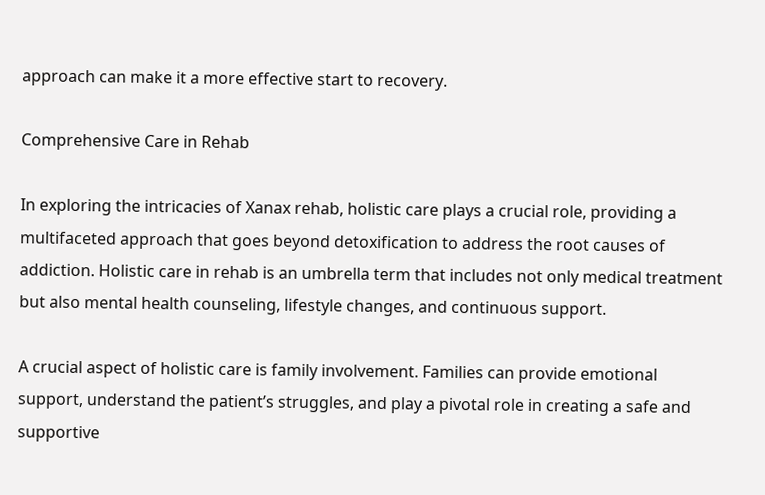approach can make it a more effective start to recovery.

Comprehensive Care in Rehab

In exploring the intricacies of Xanax rehab, holistic care plays a crucial role, providing a multifaceted approach that goes beyond detoxification to address the root causes of addiction. Holistic care in rehab is an umbrella term that includes not only medical treatment but also mental health counseling, lifestyle changes, and continuous support.

A crucial aspect of holistic care is family involvement. Families can provide emotional support, understand the patient’s struggles, and play a pivotal role in creating a safe and supportive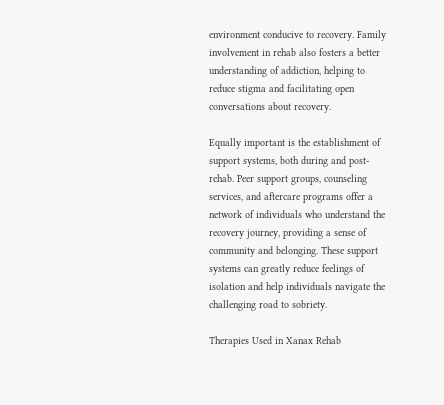environment conducive to recovery. Family involvement in rehab also fosters a better understanding of addiction, helping to reduce stigma and facilitating open conversations about recovery.

Equally important is the establishment of support systems, both during and post-rehab. Peer support groups, counseling services, and aftercare programs offer a network of individuals who understand the recovery journey, providing a sense of community and belonging. These support systems can greatly reduce feelings of isolation and help individuals navigate the challenging road to sobriety.

Therapies Used in Xanax Rehab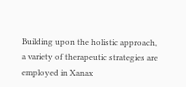Building upon the holistic approach, a variety of therapeutic strategies are employed in Xanax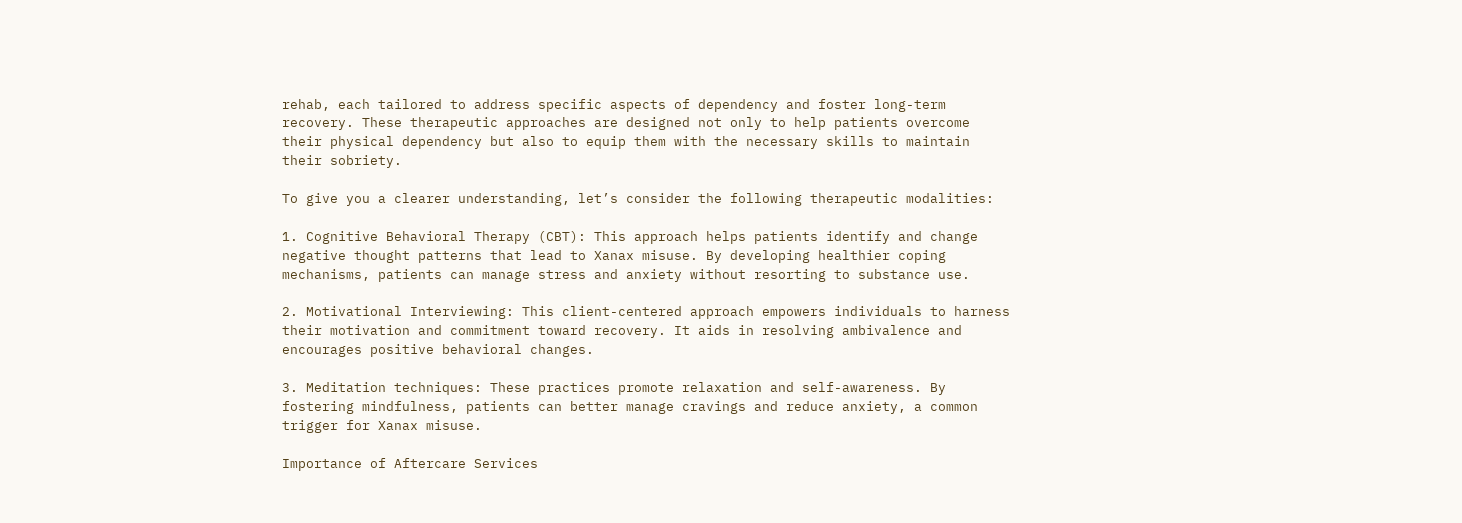rehab, each tailored to address specific aspects of dependency and foster long-term recovery. These therapeutic approaches are designed not only to help patients overcome their physical dependency but also to equip them with the necessary skills to maintain their sobriety.

To give you a clearer understanding, let’s consider the following therapeutic modalities:

1. Cognitive Behavioral Therapy (CBT): This approach helps patients identify and change negative thought patterns that lead to Xanax misuse. By developing healthier coping mechanisms, patients can manage stress and anxiety without resorting to substance use.

2. Motivational Interviewing: This client-centered approach empowers individuals to harness their motivation and commitment toward recovery. It aids in resolving ambivalence and encourages positive behavioral changes.

3. Meditation techniques: These practices promote relaxation and self-awareness. By fostering mindfulness, patients can better manage cravings and reduce anxiety, a common trigger for Xanax misuse.

Importance of Aftercare Services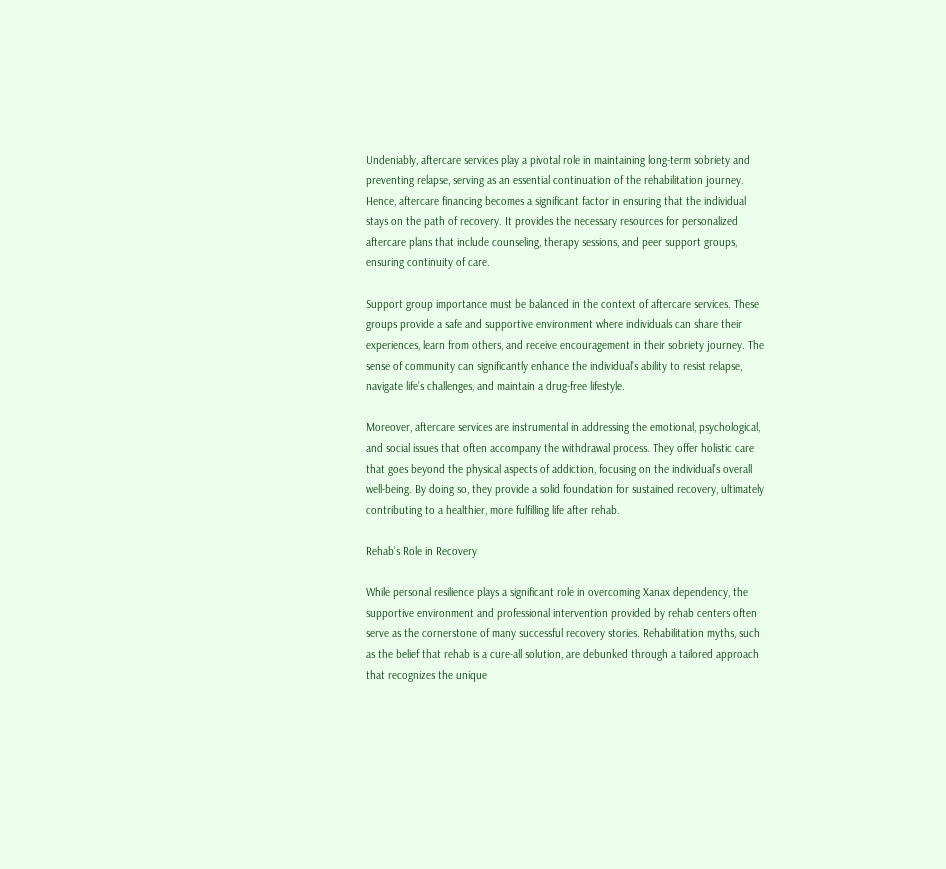Undeniably, aftercare services play a pivotal role in maintaining long-term sobriety and preventing relapse, serving as an essential continuation of the rehabilitation journey. Hence, aftercare financing becomes a significant factor in ensuring that the individual stays on the path of recovery. It provides the necessary resources for personalized aftercare plans that include counseling, therapy sessions, and peer support groups, ensuring continuity of care.

Support group importance must be balanced in the context of aftercare services. These groups provide a safe and supportive environment where individuals can share their experiences, learn from others, and receive encouragement in their sobriety journey. The sense of community can significantly enhance the individual’s ability to resist relapse, navigate life’s challenges, and maintain a drug-free lifestyle.

Moreover, aftercare services are instrumental in addressing the emotional, psychological, and social issues that often accompany the withdrawal process. They offer holistic care that goes beyond the physical aspects of addiction, focusing on the individual’s overall well-being. By doing so, they provide a solid foundation for sustained recovery, ultimately contributing to a healthier, more fulfilling life after rehab.

Rehab’s Role in Recovery

While personal resilience plays a significant role in overcoming Xanax dependency, the supportive environment and professional intervention provided by rehab centers often serve as the cornerstone of many successful recovery stories. Rehabilitation myths, such as the belief that rehab is a cure-all solution, are debunked through a tailored approach that recognizes the unique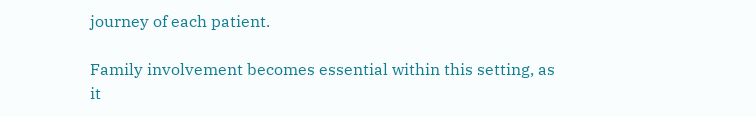journey of each patient.

Family involvement becomes essential within this setting, as it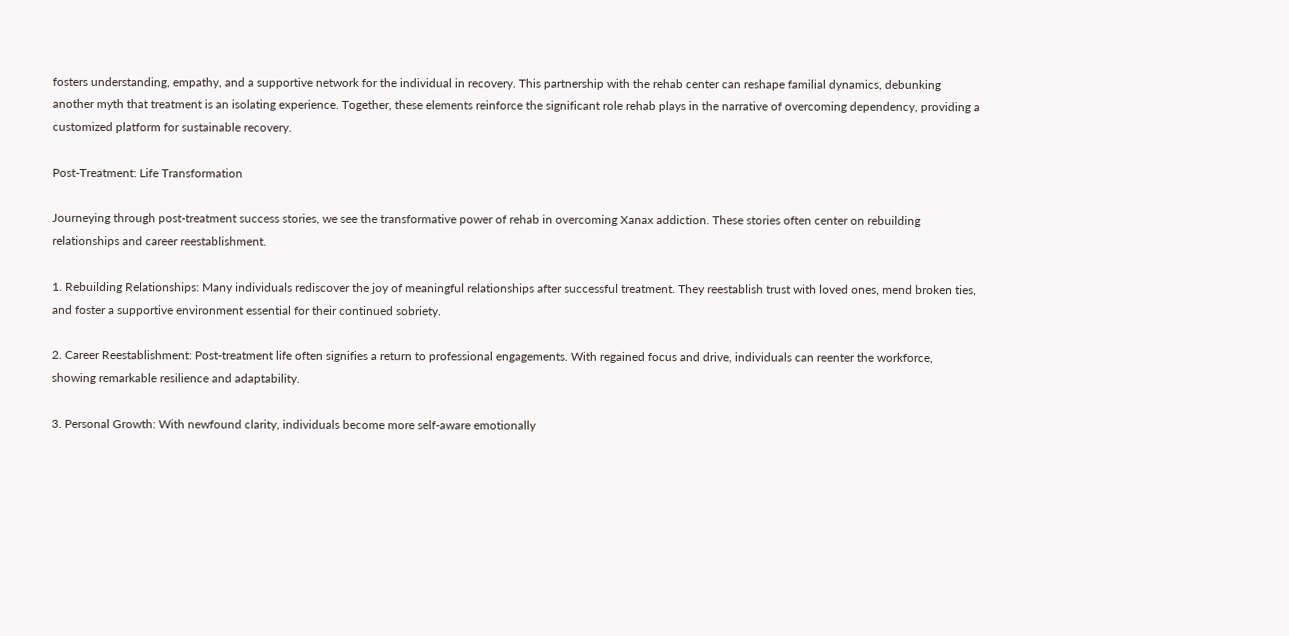fosters understanding, empathy, and a supportive network for the individual in recovery. This partnership with the rehab center can reshape familial dynamics, debunking another myth that treatment is an isolating experience. Together, these elements reinforce the significant role rehab plays in the narrative of overcoming dependency, providing a customized platform for sustainable recovery.

Post-Treatment: Life Transformation

Journeying through post-treatment success stories, we see the transformative power of rehab in overcoming Xanax addiction. These stories often center on rebuilding relationships and career reestablishment.

1. Rebuilding Relationships: Many individuals rediscover the joy of meaningful relationships after successful treatment. They reestablish trust with loved ones, mend broken ties, and foster a supportive environment essential for their continued sobriety.

2. Career Reestablishment: Post-treatment life often signifies a return to professional engagements. With regained focus and drive, individuals can reenter the workforce, showing remarkable resilience and adaptability.

3. Personal Growth: With newfound clarity, individuals become more self-aware emotionally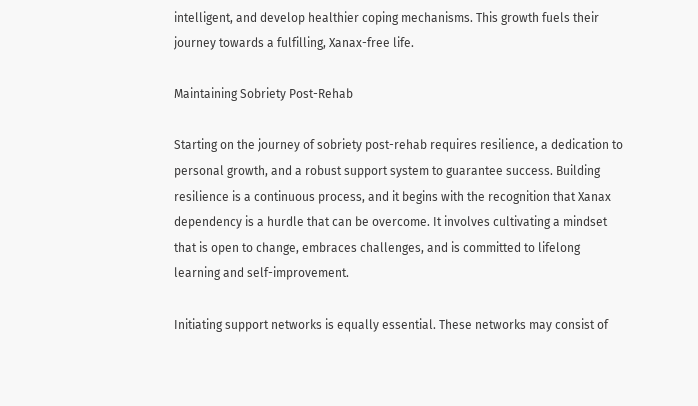intelligent, and develop healthier coping mechanisms. This growth fuels their journey towards a fulfilling, Xanax-free life.

Maintaining Sobriety Post-Rehab

Starting on the journey of sobriety post-rehab requires resilience, a dedication to personal growth, and a robust support system to guarantee success. Building resilience is a continuous process, and it begins with the recognition that Xanax dependency is a hurdle that can be overcome. It involves cultivating a mindset that is open to change, embraces challenges, and is committed to lifelong learning and self-improvement.

Initiating support networks is equally essential. These networks may consist of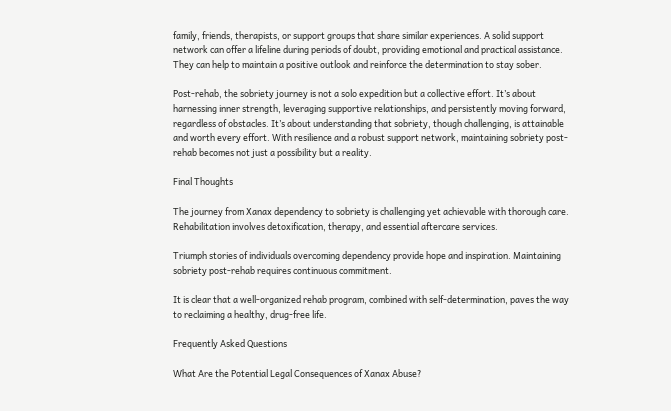family, friends, therapists, or support groups that share similar experiences. A solid support network can offer a lifeline during periods of doubt, providing emotional and practical assistance. They can help to maintain a positive outlook and reinforce the determination to stay sober.

Post-rehab, the sobriety journey is not a solo expedition but a collective effort. It’s about harnessing inner strength, leveraging supportive relationships, and persistently moving forward, regardless of obstacles. It’s about understanding that sobriety, though challenging, is attainable and worth every effort. With resilience and a robust support network, maintaining sobriety post-rehab becomes not just a possibility but a reality.

Final Thoughts

The journey from Xanax dependency to sobriety is challenging yet achievable with thorough care. Rehabilitation involves detoxification, therapy, and essential aftercare services.

Triumph stories of individuals overcoming dependency provide hope and inspiration. Maintaining sobriety post-rehab requires continuous commitment.

It is clear that a well-organized rehab program, combined with self-determination, paves the way to reclaiming a healthy, drug-free life.

Frequently Asked Questions

What Are the Potential Legal Consequences of Xanax Abuse?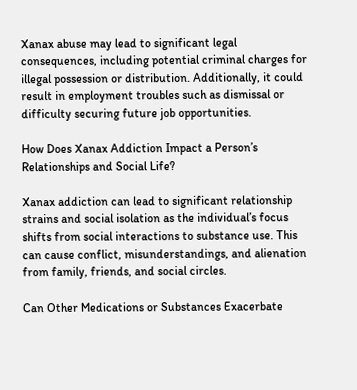Xanax abuse may lead to significant legal consequences, including potential criminal charges for illegal possession or distribution. Additionally, it could result in employment troubles such as dismissal or difficulty securing future job opportunities.

How Does Xanax Addiction Impact a Person’s Relationships and Social Life?

Xanax addiction can lead to significant relationship strains and social isolation as the individual’s focus shifts from social interactions to substance use. This can cause conflict, misunderstandings, and alienation from family, friends, and social circles.

Can Other Medications or Substances Exacerbate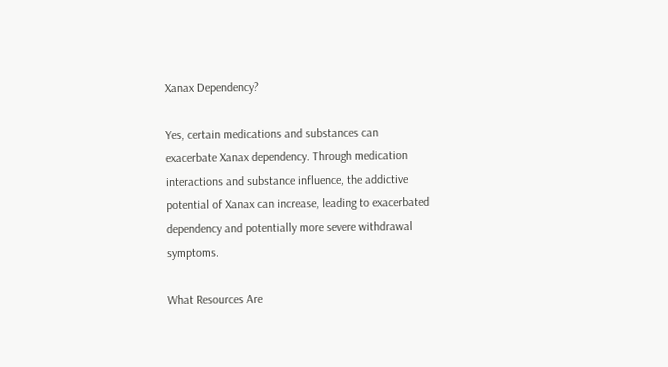Xanax Dependency?

Yes, certain medications and substances can exacerbate Xanax dependency. Through medication interactions and substance influence, the addictive potential of Xanax can increase, leading to exacerbated dependency and potentially more severe withdrawal symptoms.

What Resources Are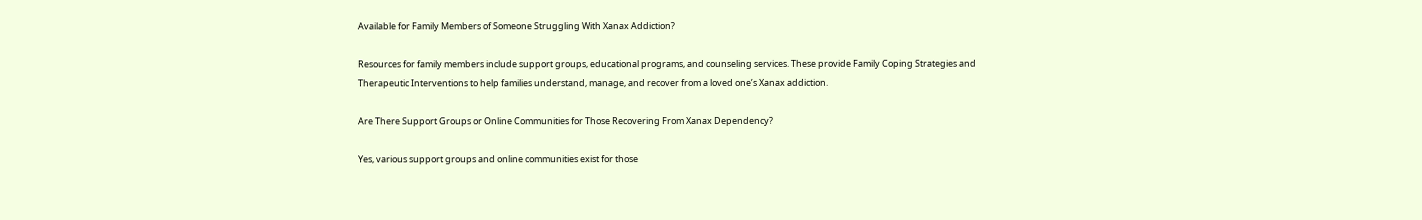Available for Family Members of Someone Struggling With Xanax Addiction?

Resources for family members include support groups, educational programs, and counseling services. These provide Family Coping Strategies and Therapeutic Interventions to help families understand, manage, and recover from a loved one’s Xanax addiction.

Are There Support Groups or Online Communities for Those Recovering From Xanax Dependency?

Yes, various support groups and online communities exist for those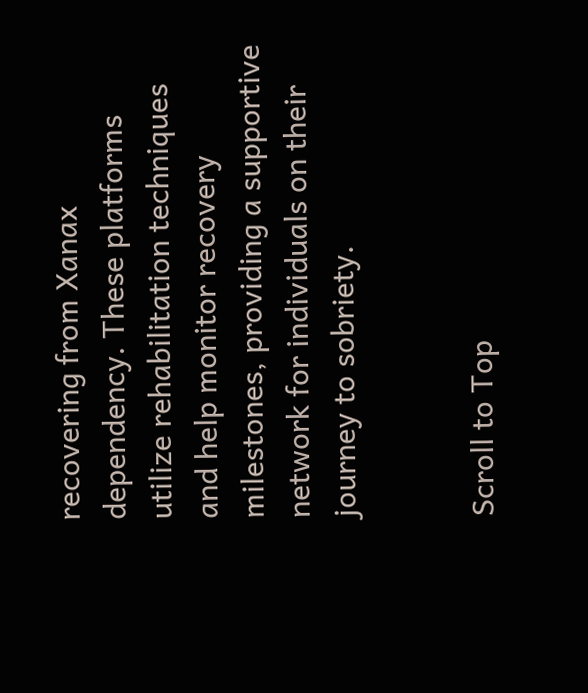recovering from Xanax dependency. These platforms utilize rehabilitation techniques and help monitor recovery milestones, providing a supportive network for individuals on their journey to sobriety.


Scroll to Top